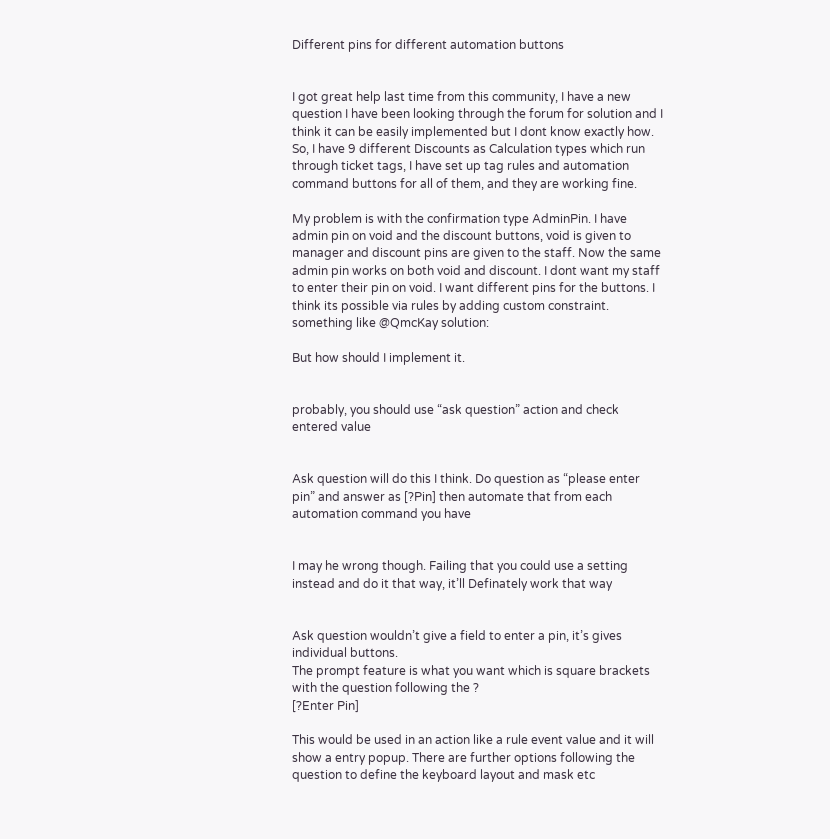Different pins for different automation buttons


I got great help last time from this community, I have a new question I have been looking through the forum for solution and I think it can be easily implemented but I dont know exactly how.
So, I have 9 different Discounts as Calculation types which run through ticket tags, I have set up tag rules and automation command buttons for all of them, and they are working fine.

My problem is with the confirmation type AdminPin. I have admin pin on void and the discount buttons, void is given to manager and discount pins are given to the staff. Now the same admin pin works on both void and discount. I dont want my staff to enter their pin on void. I want different pins for the buttons. I think its possible via rules by adding custom constraint. something like @QmcKay solution:

But how should I implement it.


probably, you should use “ask question” action and check entered value


Ask question will do this I think. Do question as “please enter pin” and answer as [?Pin] then automate that from each automation command you have


I may he wrong though. Failing that you could use a setting instead and do it that way, it’ll Definately work that way


Ask question wouldn’t give a field to enter a pin, it’s gives individual buttons.
The prompt feature is what you want which is square brackets with the question following the ?
[?Enter Pin]

This would be used in an action like a rule event value and it will show a entry popup. There are further options following the question to define the keyboard layout and mask etc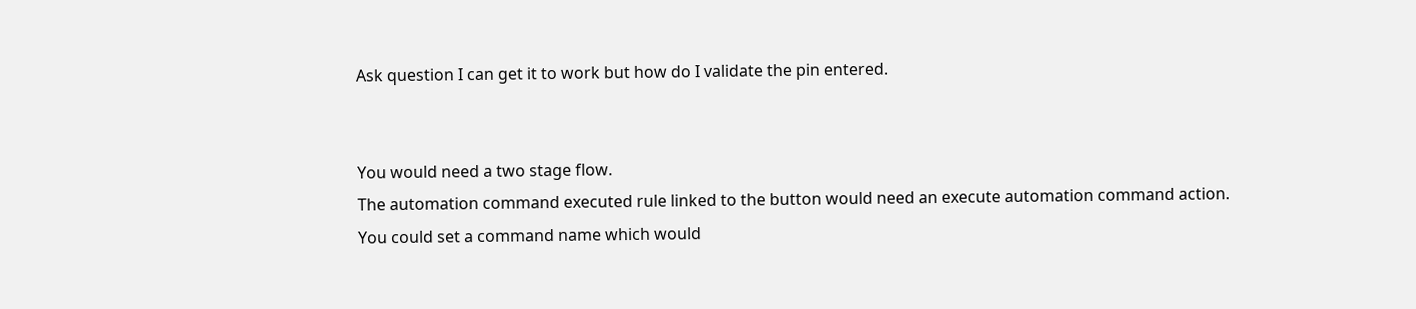Ask question I can get it to work but how do I validate the pin entered.


You would need a two stage flow.
The automation command executed rule linked to the button would need an execute automation command action.
You could set a command name which would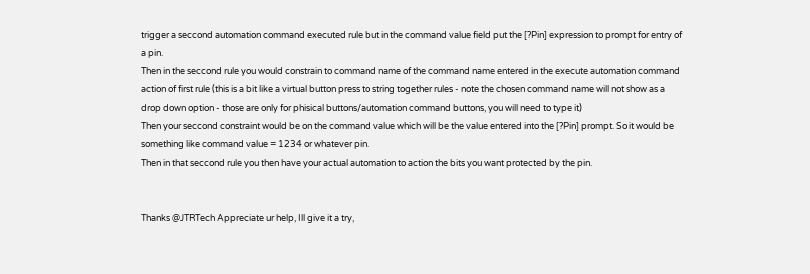trigger a seccond automation command executed rule but in the command value field put the [?Pin] expression to prompt for entry of a pin.
Then in the seccond rule you would constrain to command name of the command name entered in the execute automation command action of first rule (this is a bit like a virtual button press to string together rules - note the chosen command name will not show as a drop down option - those are only for phisical buttons/automation command buttons, you will need to type it)
Then your seccond constraint would be on the command value which will be the value entered into the [?Pin] prompt. So it would be something like command value = 1234 or whatever pin.
Then in that seccond rule you then have your actual automation to action the bits you want protected by the pin.


Thanks @JTRTech Appreciate ur help, Ill give it a try,